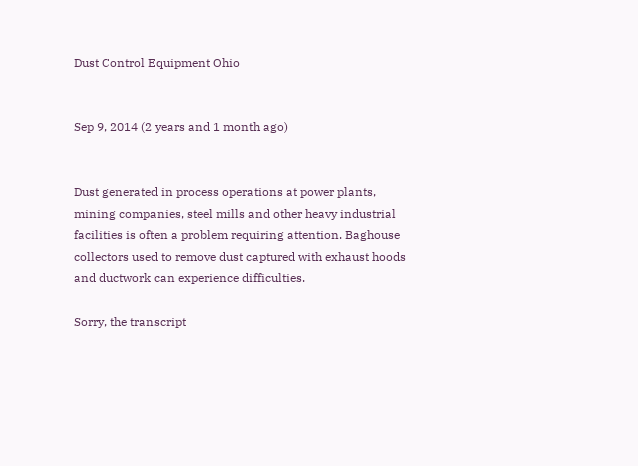Dust Control Equipment Ohio


Sep 9, 2014 (2 years and 1 month ago)


Dust generated in process operations at power plants, mining companies, steel mills and other heavy industrial facilities is often a problem requiring attention. Baghouse collectors used to remove dust captured with exhaust hoods and ductwork can experience difficulties.

Sorry, the transcript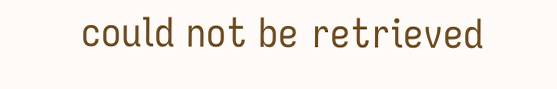could not be retrieved